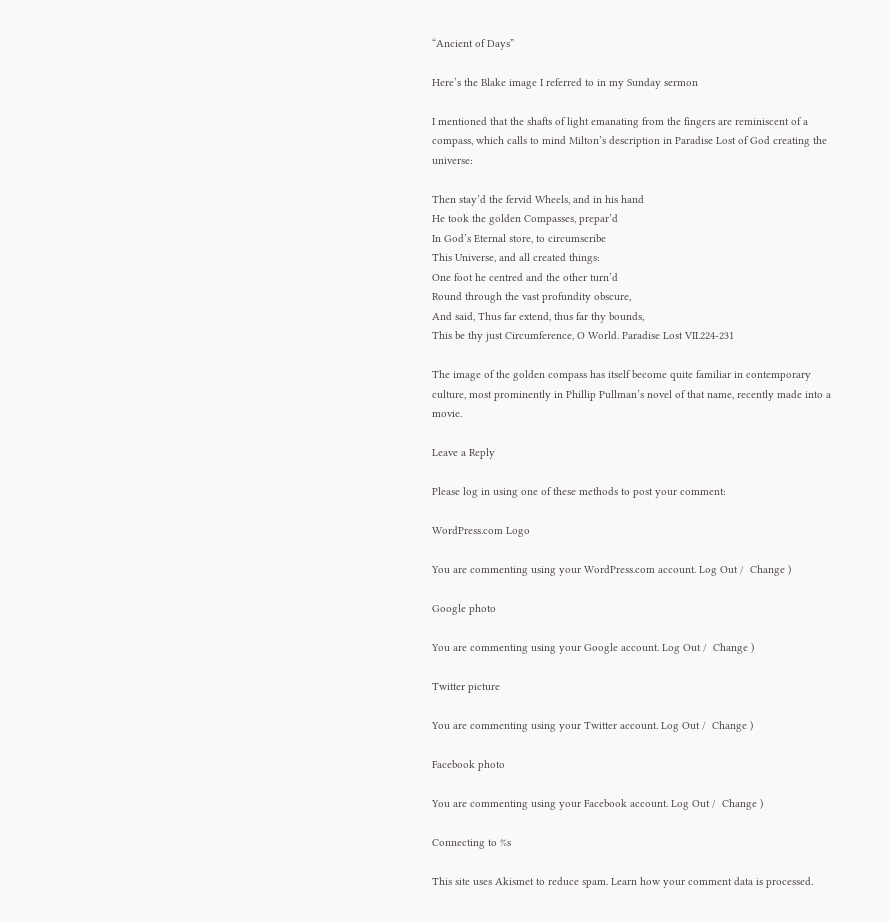“Ancient of Days”

Here’s the Blake image I referred to in my Sunday sermon

I mentioned that the shafts of light emanating from the fingers are reminiscent of a compass, which calls to mind Milton’s description in Paradise Lost of God creating the universe:

Then stay’d the fervid Wheels, and in his hand
He took the golden Compasses, prepar’d
In God’s Eternal store, to circumscribe
This Universe, and all created things:
One foot he centred and the other turn’d
Round through the vast profundity obscure,
And said, Thus far extend, thus far thy bounds,
This be thy just Circumference, O World. Paradise Lost VII.224-231

The image of the golden compass has itself become quite familiar in contemporary culture, most prominently in Phillip Pullman’s novel of that name, recently made into a movie.

Leave a Reply

Please log in using one of these methods to post your comment:

WordPress.com Logo

You are commenting using your WordPress.com account. Log Out /  Change )

Google photo

You are commenting using your Google account. Log Out /  Change )

Twitter picture

You are commenting using your Twitter account. Log Out /  Change )

Facebook photo

You are commenting using your Facebook account. Log Out /  Change )

Connecting to %s

This site uses Akismet to reduce spam. Learn how your comment data is processed.